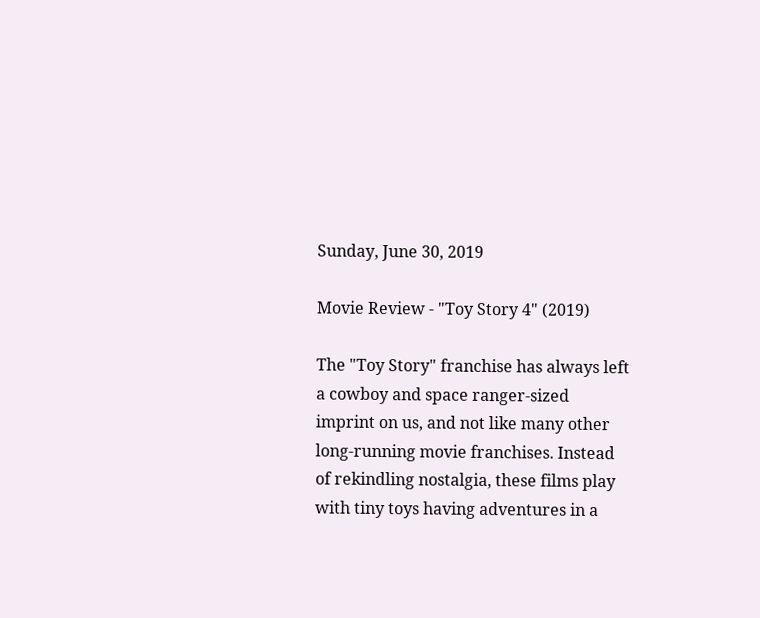Sunday, June 30, 2019

Movie Review - "Toy Story 4" (2019)

The "Toy Story" franchise has always left a cowboy and space ranger-sized imprint on us, and not like many other long-running movie franchises. Instead of rekindling nostalgia, these films play with tiny toys having adventures in a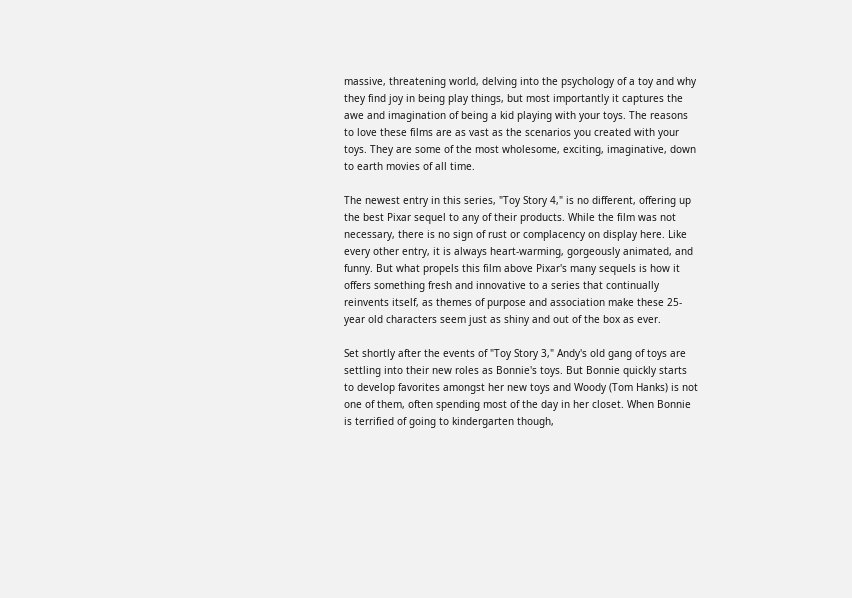massive, threatening world, delving into the psychology of a toy and why they find joy in being play things, but most importantly it captures the awe and imagination of being a kid playing with your toys. The reasons to love these films are as vast as the scenarios you created with your toys. They are some of the most wholesome, exciting, imaginative, down to earth movies of all time.

The newest entry in this series, "Toy Story 4," is no different, offering up the best Pixar sequel to any of their products. While the film was not necessary, there is no sign of rust or complacency on display here. Like every other entry, it is always heart-warming, gorgeously animated, and funny. But what propels this film above Pixar's many sequels is how it offers something fresh and innovative to a series that continually reinvents itself, as themes of purpose and association make these 25-year old characters seem just as shiny and out of the box as ever.

Set shortly after the events of "Toy Story 3," Andy's old gang of toys are settling into their new roles as Bonnie's toys. But Bonnie quickly starts to develop favorites amongst her new toys and Woody (Tom Hanks) is not one of them, often spending most of the day in her closet. When Bonnie is terrified of going to kindergarten though,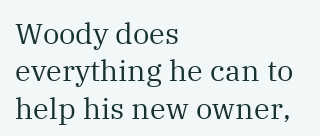Woody does everything he can to help his new owner,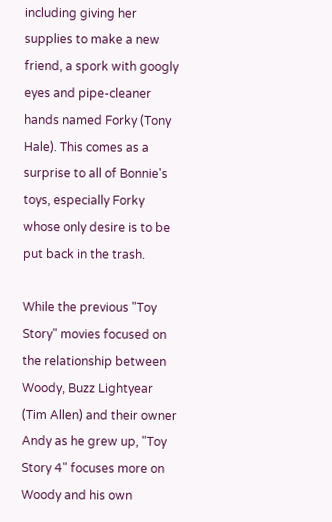including giving her supplies to make a new friend, a spork with googly eyes and pipe-cleaner hands named Forky (Tony Hale). This comes as a surprise to all of Bonnie's toys, especially Forky whose only desire is to be put back in the trash.

While the previous "Toy Story" movies focused on the relationship between Woody, Buzz Lightyear (Tim Allen) and their owner Andy as he grew up, "Toy Story 4" focuses more on Woody and his own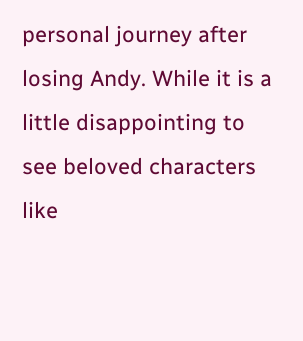personal journey after losing Andy. While it is a little disappointing to see beloved characters like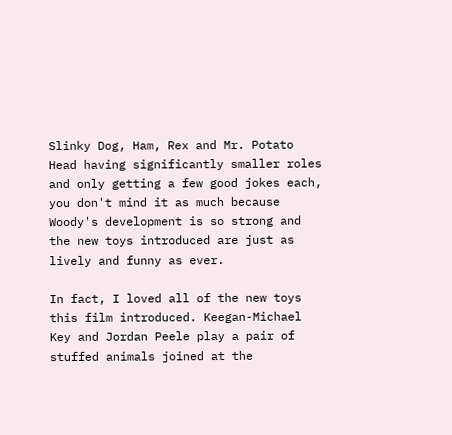Slinky Dog, Ham, Rex and Mr. Potato Head having significantly smaller roles and only getting a few good jokes each, you don't mind it as much because Woody's development is so strong and the new toys introduced are just as lively and funny as ever.

In fact, I loved all of the new toys this film introduced. Keegan-Michael Key and Jordan Peele play a pair of stuffed animals joined at the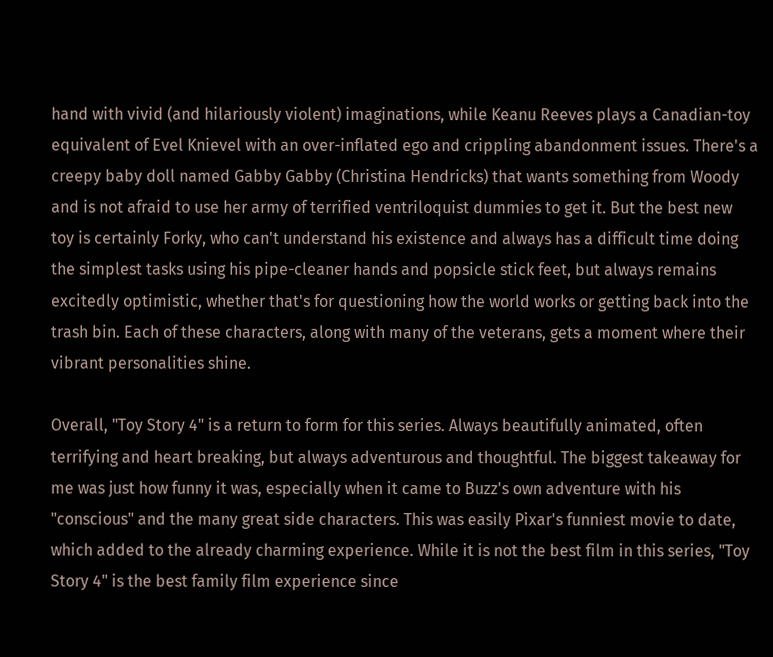hand with vivid (and hilariously violent) imaginations, while Keanu Reeves plays a Canadian-toy equivalent of Evel Knievel with an over-inflated ego and crippling abandonment issues. There's a creepy baby doll named Gabby Gabby (Christina Hendricks) that wants something from Woody and is not afraid to use her army of terrified ventriloquist dummies to get it. But the best new toy is certainly Forky, who can't understand his existence and always has a difficult time doing the simplest tasks using his pipe-cleaner hands and popsicle stick feet, but always remains excitedly optimistic, whether that's for questioning how the world works or getting back into the trash bin. Each of these characters, along with many of the veterans, gets a moment where their vibrant personalities shine.

Overall, "Toy Story 4" is a return to form for this series. Always beautifully animated, often terrifying and heart breaking, but always adventurous and thoughtful. The biggest takeaway for me was just how funny it was, especially when it came to Buzz's own adventure with his "conscious" and the many great side characters. This was easily Pixar's funniest movie to date, which added to the already charming experience. While it is not the best film in this series, "Toy Story 4" is the best family film experience since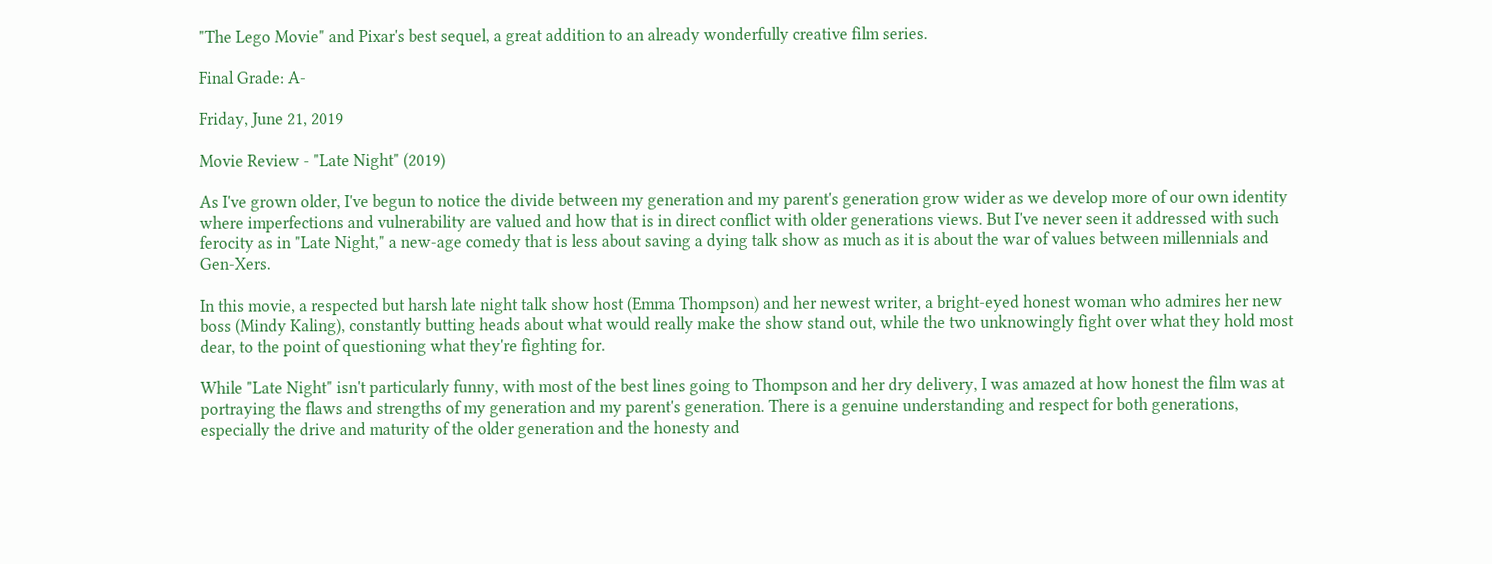"The Lego Movie" and Pixar's best sequel, a great addition to an already wonderfully creative film series.

Final Grade: A-

Friday, June 21, 2019

Movie Review - "Late Night" (2019)

As I've grown older, I've begun to notice the divide between my generation and my parent's generation grow wider as we develop more of our own identity where imperfections and vulnerability are valued and how that is in direct conflict with older generations views. But I've never seen it addressed with such ferocity as in "Late Night," a new-age comedy that is less about saving a dying talk show as much as it is about the war of values between millennials and Gen-Xers.

In this movie, a respected but harsh late night talk show host (Emma Thompson) and her newest writer, a bright-eyed honest woman who admires her new boss (Mindy Kaling), constantly butting heads about what would really make the show stand out, while the two unknowingly fight over what they hold most dear, to the point of questioning what they're fighting for.

While "Late Night" isn't particularly funny, with most of the best lines going to Thompson and her dry delivery, I was amazed at how honest the film was at portraying the flaws and strengths of my generation and my parent's generation. There is a genuine understanding and respect for both generations, especially the drive and maturity of the older generation and the honesty and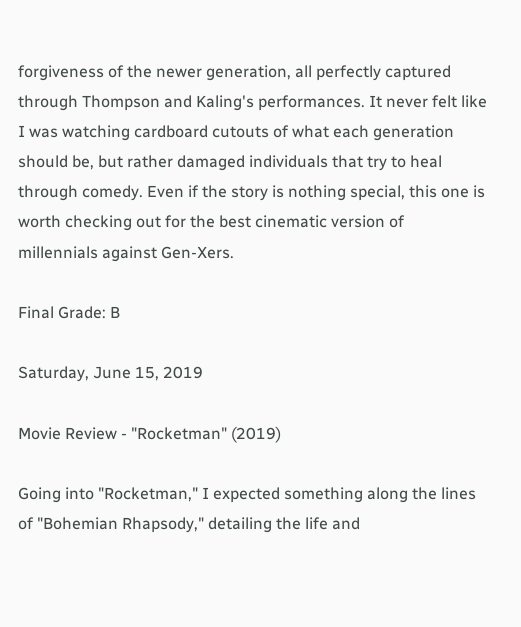forgiveness of the newer generation, all perfectly captured through Thompson and Kaling's performances. It never felt like I was watching cardboard cutouts of what each generation should be, but rather damaged individuals that try to heal through comedy. Even if the story is nothing special, this one is worth checking out for the best cinematic version of millennials against Gen-Xers.

Final Grade: B

Saturday, June 15, 2019

Movie Review - "Rocketman" (2019)

Going into "Rocketman," I expected something along the lines of "Bohemian Rhapsody," detailing the life and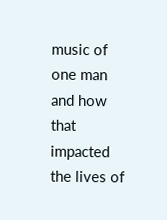music of one man and how that impacted the lives of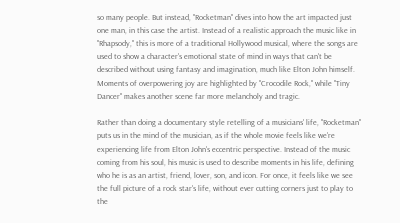so many people. But instead, "Rocketman" dives into how the art impacted just one man, in this case the artist. Instead of a realistic approach the music like in "Rhapsody," this is more of a traditional Hollywood musical, where the songs are used to show a character's emotional state of mind in ways that can't be described without using fantasy and imagination, much like Elton John himself. Moments of overpowering joy are highlighted by "Crocodile Rock," while "Tiny Dancer" makes another scene far more melancholy and tragic.

Rather than doing a documentary style retelling of a musicians' life, "Rocketman" puts us in the mind of the musician, as if the whole movie feels like we're experiencing life from Elton John's eccentric perspective. Instead of the music coming from his soul, his music is used to describe moments in his life, defining who he is as an artist, friend, lover, son, and icon. For once, it feels like we see the full picture of a rock star's life, without ever cutting corners just to play to the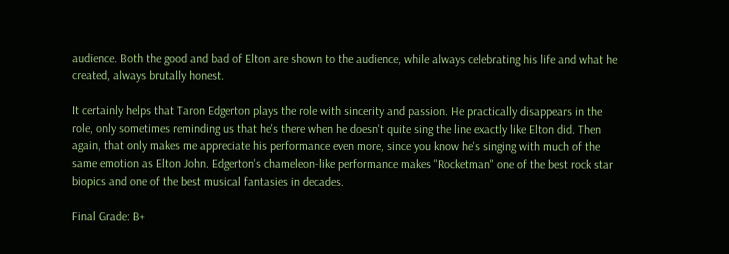audience. Both the good and bad of Elton are shown to the audience, while always celebrating his life and what he created, always brutally honest.

It certainly helps that Taron Edgerton plays the role with sincerity and passion. He practically disappears in the role, only sometimes reminding us that he's there when he doesn't quite sing the line exactly like Elton did. Then again, that only makes me appreciate his performance even more, since you know he's singing with much of the same emotion as Elton John. Edgerton's chameleon-like performance makes "Rocketman" one of the best rock star biopics and one of the best musical fantasies in decades.

Final Grade: B+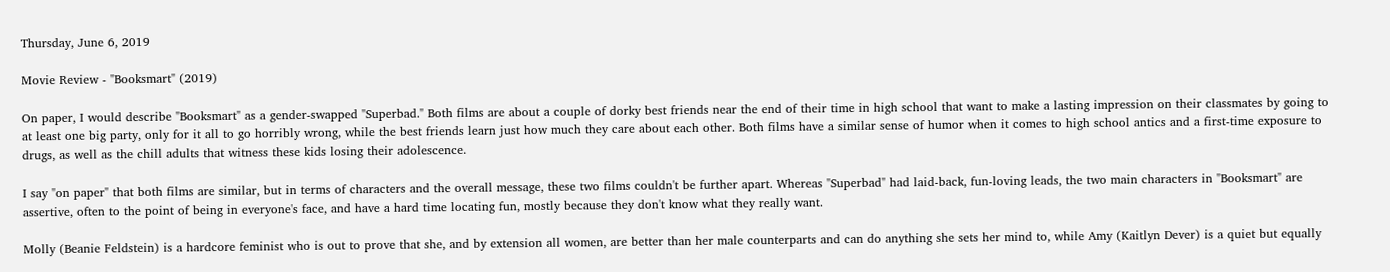Thursday, June 6, 2019

Movie Review - "Booksmart" (2019)

On paper, I would describe "Booksmart" as a gender-swapped "Superbad." Both films are about a couple of dorky best friends near the end of their time in high school that want to make a lasting impression on their classmates by going to at least one big party, only for it all to go horribly wrong, while the best friends learn just how much they care about each other. Both films have a similar sense of humor when it comes to high school antics and a first-time exposure to drugs, as well as the chill adults that witness these kids losing their adolescence.

I say "on paper" that both films are similar, but in terms of characters and the overall message, these two films couldn't be further apart. Whereas "Superbad" had laid-back, fun-loving leads, the two main characters in "Booksmart" are assertive, often to the point of being in everyone's face, and have a hard time locating fun, mostly because they don't know what they really want.

Molly (Beanie Feldstein) is a hardcore feminist who is out to prove that she, and by extension all women, are better than her male counterparts and can do anything she sets her mind to, while Amy (Kaitlyn Dever) is a quiet but equally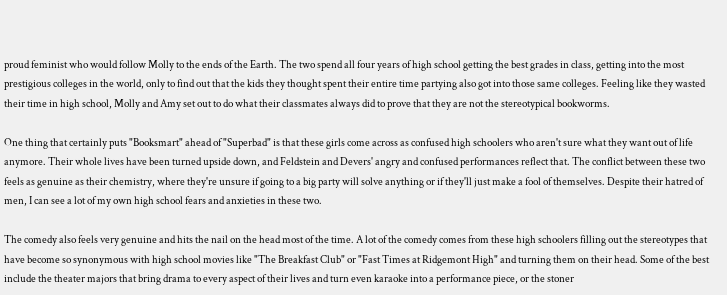proud feminist who would follow Molly to the ends of the Earth. The two spend all four years of high school getting the best grades in class, getting into the most prestigious colleges in the world, only to find out that the kids they thought spent their entire time partying also got into those same colleges. Feeling like they wasted their time in high school, Molly and Amy set out to do what their classmates always did to prove that they are not the stereotypical bookworms.

One thing that certainly puts "Booksmart" ahead of "Superbad" is that these girls come across as confused high schoolers who aren't sure what they want out of life anymore. Their whole lives have been turned upside down, and Feldstein and Devers' angry and confused performances reflect that. The conflict between these two feels as genuine as their chemistry, where they're unsure if going to a big party will solve anything or if they'll just make a fool of themselves. Despite their hatred of men, I can see a lot of my own high school fears and anxieties in these two.

The comedy also feels very genuine and hits the nail on the head most of the time. A lot of the comedy comes from these high schoolers filling out the stereotypes that have become so synonymous with high school movies like "The Breakfast Club" or "Fast Times at Ridgemont High" and turning them on their head. Some of the best include the theater majors that bring drama to every aspect of their lives and turn even karaoke into a performance piece, or the stoner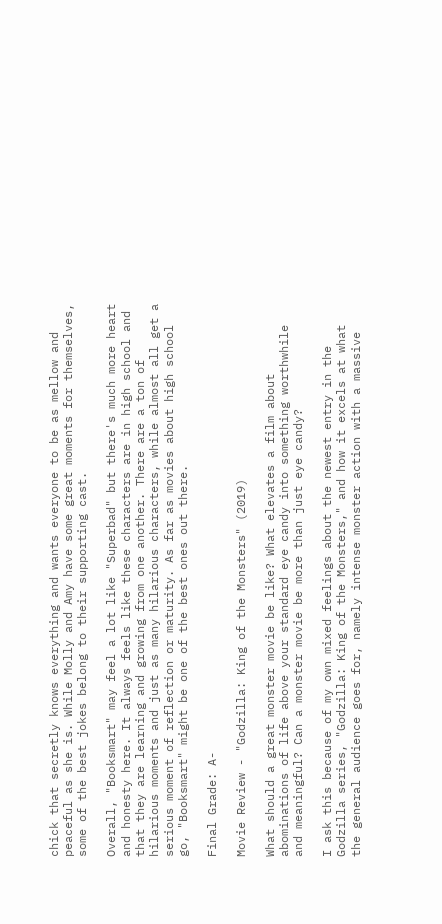chick that secretly knows everything and wants everyone to be as mellow and peaceful as she is. While Molly and Amy have some great moments for themselves, some of the best jokes belong to their supporting cast.

Overall, "Booksmart" may feel a lot like "Superbad" but there's much more heart and honesty here. It always feels like these characters are in high school and that they are learning and growing from one another. There are a ton of hilarious moments and just as many hilarious characters, while almost all get a serious moment of reflection or maturity. As far as movies about high school go, "Booksmart" might be one of the best ones out there.

Final Grade: A-

Movie Review - "Godzilla: King of the Monsters" (2019)

What should a great monster movie be like? What elevates a film about abominations of life above your standard eye candy into something worthwhile and meaningful? Can a monster movie be more than just eye candy?

I ask this because of my own mixed feelings about the newest entry in the Godzilla series, "Godzilla: King of the Monsters," and how it excels at what the general audience goes for, namely intense monster action with a massive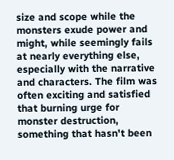size and scope while the monsters exude power and might, while seemingly fails at nearly everything else, especially with the narrative and characters. The film was often exciting and satisfied that burning urge for monster destruction, something that hasn't been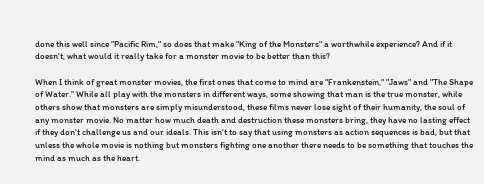done this well since "Pacific Rim," so does that make "King of the Monsters" a worthwhile experience? And if it doesn't, what would it really take for a monster movie to be better than this?

When I think of great monster movies, the first ones that come to mind are "Frankenstein," "Jaws" and "The Shape of Water." While all play with the monsters in different ways, some showing that man is the true monster, while others show that monsters are simply misunderstood, these films never lose sight of their humanity, the soul of any monster movie. No matter how much death and destruction these monsters bring, they have no lasting effect if they don't challenge us and our ideals. This isn't to say that using monsters as action sequences is bad, but that unless the whole movie is nothing but monsters fighting one another there needs to be something that touches the mind as much as the heart.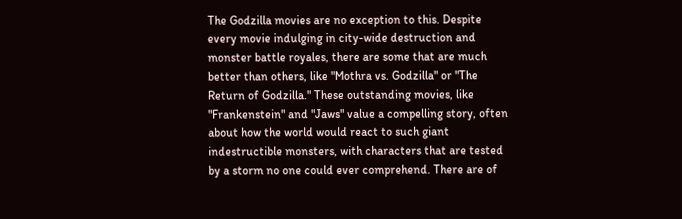The Godzilla movies are no exception to this. Despite every movie indulging in city-wide destruction and monster battle royales, there are some that are much better than others, like "Mothra vs. Godzilla" or "The Return of Godzilla." These outstanding movies, like "Frankenstein" and "Jaws" value a compelling story, often about how the world would react to such giant indestructible monsters, with characters that are tested by a storm no one could ever comprehend. There are of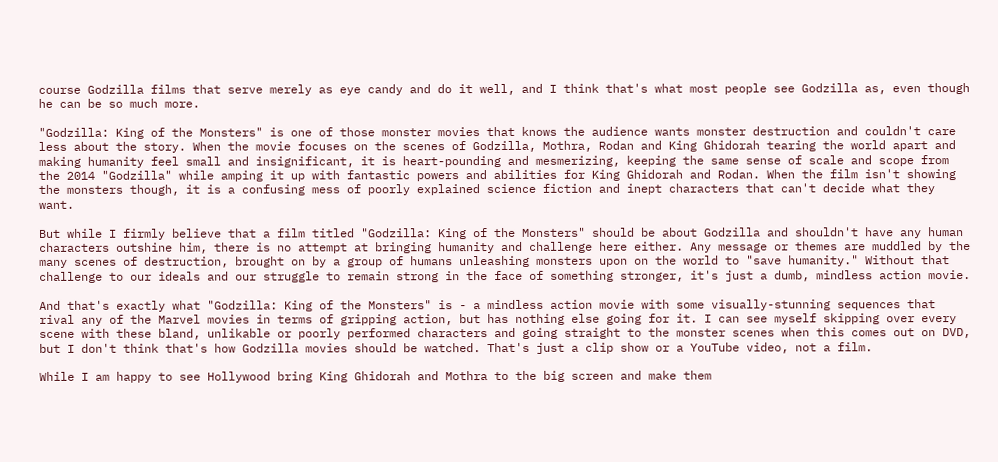course Godzilla films that serve merely as eye candy and do it well, and I think that's what most people see Godzilla as, even though he can be so much more.

"Godzilla: King of the Monsters" is one of those monster movies that knows the audience wants monster destruction and couldn't care less about the story. When the movie focuses on the scenes of Godzilla, Mothra, Rodan and King Ghidorah tearing the world apart and making humanity feel small and insignificant, it is heart-pounding and mesmerizing, keeping the same sense of scale and scope from the 2014 "Godzilla" while amping it up with fantastic powers and abilities for King Ghidorah and Rodan. When the film isn't showing the monsters though, it is a confusing mess of poorly explained science fiction and inept characters that can't decide what they want.

But while I firmly believe that a film titled "Godzilla: King of the Monsters" should be about Godzilla and shouldn't have any human characters outshine him, there is no attempt at bringing humanity and challenge here either. Any message or themes are muddled by the many scenes of destruction, brought on by a group of humans unleashing monsters upon on the world to "save humanity." Without that challenge to our ideals and our struggle to remain strong in the face of something stronger, it's just a dumb, mindless action movie.

And that's exactly what "Godzilla: King of the Monsters" is - a mindless action movie with some visually-stunning sequences that rival any of the Marvel movies in terms of gripping action, but has nothing else going for it. I can see myself skipping over every scene with these bland, unlikable or poorly performed characters and going straight to the monster scenes when this comes out on DVD, but I don't think that's how Godzilla movies should be watched. That's just a clip show or a YouTube video, not a film.

While I am happy to see Hollywood bring King Ghidorah and Mothra to the big screen and make them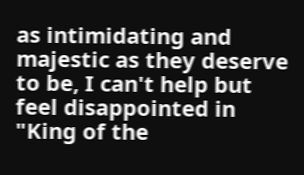as intimidating and majestic as they deserve to be, I can't help but feel disappointed in "King of the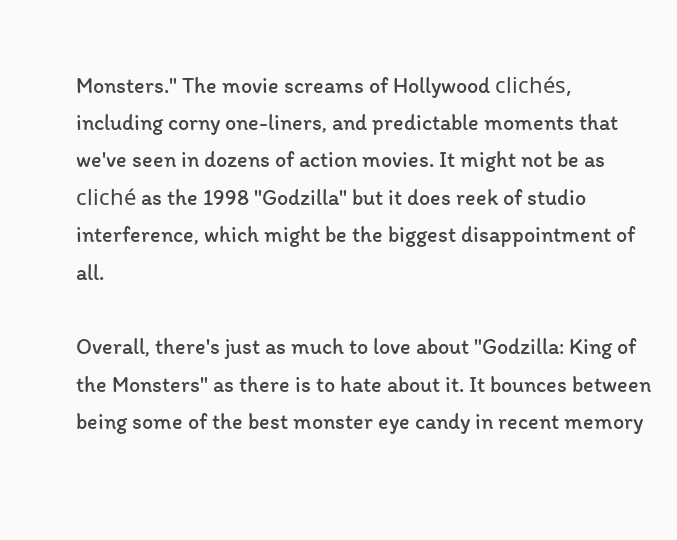Monsters." The movie screams of Hollywood clichés, including corny one-liners, and predictable moments that we've seen in dozens of action movies. It might not be as cliché as the 1998 "Godzilla" but it does reek of studio interference, which might be the biggest disappointment of all.

Overall, there's just as much to love about "Godzilla: King of the Monsters" as there is to hate about it. It bounces between being some of the best monster eye candy in recent memory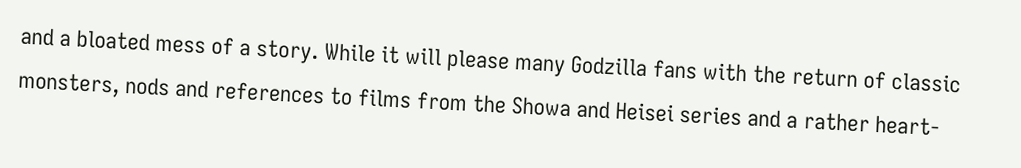and a bloated mess of a story. While it will please many Godzilla fans with the return of classic monsters, nods and references to films from the Showa and Heisei series and a rather heart-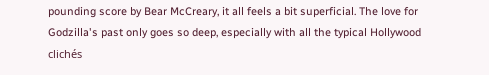pounding score by Bear McCreary, it all feels a bit superficial. The love for Godzilla's past only goes so deep, especially with all the typical Hollywood clichés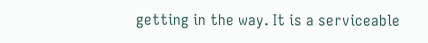getting in the way. It is a serviceable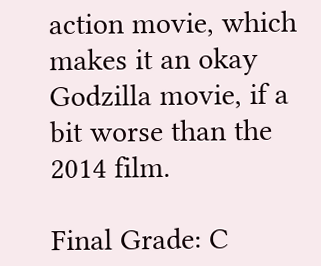action movie, which makes it an okay Godzilla movie, if a bit worse than the 2014 film.

Final Grade: C